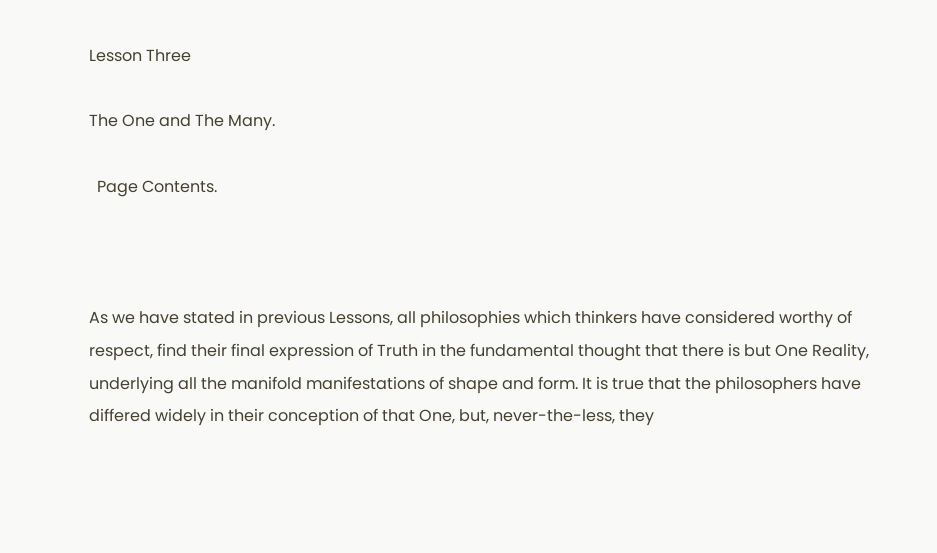Lesson Three

The One and The Many.

  Page Contents.



As we have stated in previous Lessons, all philosophies which thinkers have considered worthy of respect, find their final expression of Truth in the fundamental thought that there is but One Reality, underlying all the manifold manifestations of shape and form. It is true that the philosophers have differed widely in their conception of that One, but, never-the-less, they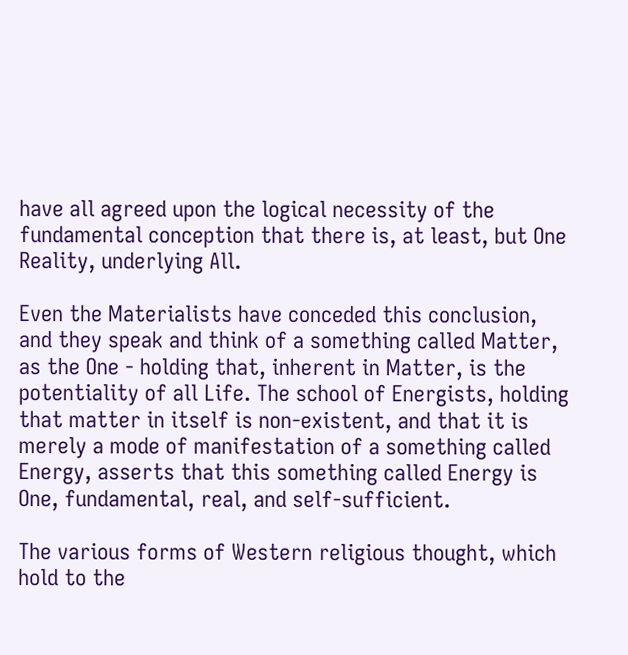have all agreed upon the logical necessity of the fundamental conception that there is, at least, but One Reality, underlying All.

Even the Materialists have conceded this conclusion, and they speak and think of a something called Matter, as the One - holding that, inherent in Matter, is the potentiality of all Life. The school of Energists, holding that matter in itself is non-existent, and that it is merely a mode of manifestation of a something called Energy, asserts that this something called Energy is One, fundamental, real, and self-sufficient.

The various forms of Western religious thought, which hold to the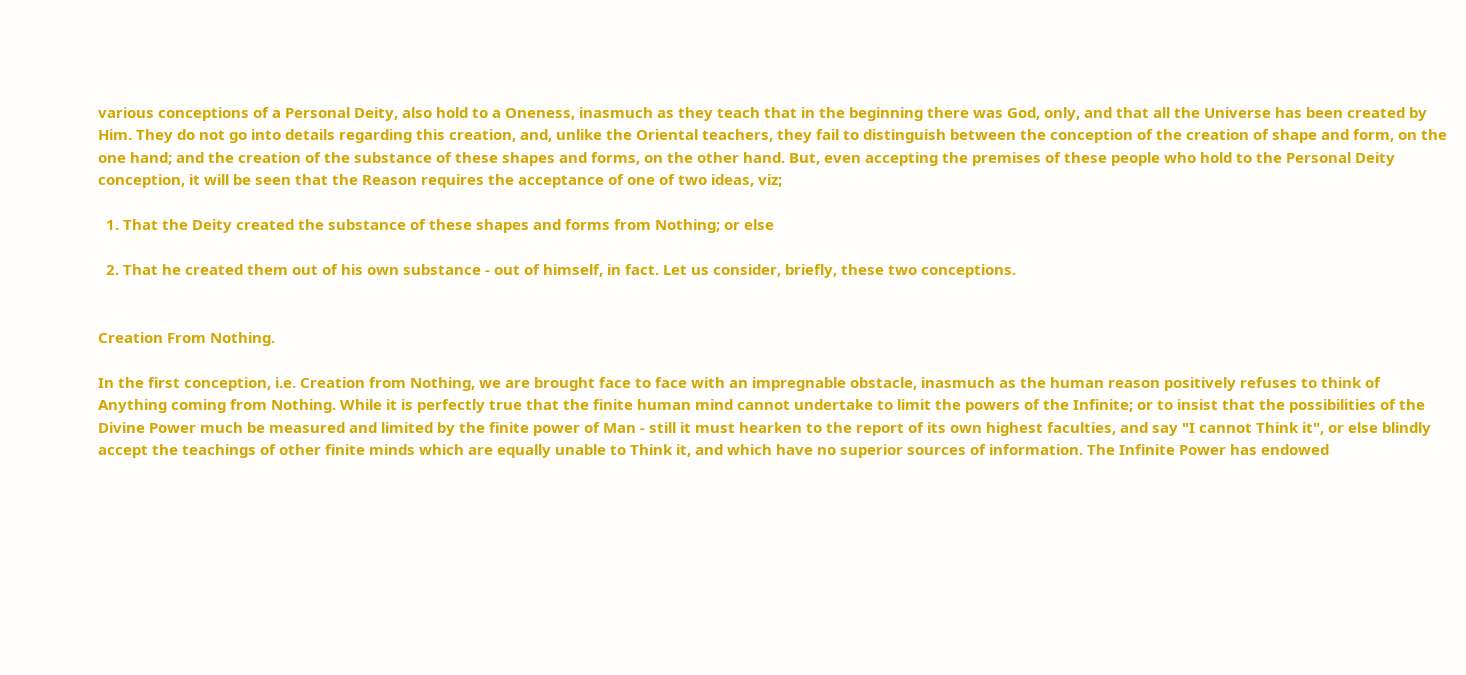various conceptions of a Personal Deity, also hold to a Oneness, inasmuch as they teach that in the beginning there was God, only, and that all the Universe has been created by Him. They do not go into details regarding this creation, and, unlike the Oriental teachers, they fail to distinguish between the conception of the creation of shape and form, on the one hand; and the creation of the substance of these shapes and forms, on the other hand. But, even accepting the premises of these people who hold to the Personal Deity conception, it will be seen that the Reason requires the acceptance of one of two ideas, viz;

  1. That the Deity created the substance of these shapes and forms from Nothing; or else

  2. That he created them out of his own substance - out of himself, in fact. Let us consider, briefly, these two conceptions.


Creation From Nothing.

In the first conception, i.e. Creation from Nothing, we are brought face to face with an impregnable obstacle, inasmuch as the human reason positively refuses to think of Anything coming from Nothing. While it is perfectly true that the finite human mind cannot undertake to limit the powers of the Infinite; or to insist that the possibilities of the Divine Power much be measured and limited by the finite power of Man - still it must hearken to the report of its own highest faculties, and say "I cannot Think it", or else blindly accept the teachings of other finite minds which are equally unable to Think it, and which have no superior sources of information. The Infinite Power has endowed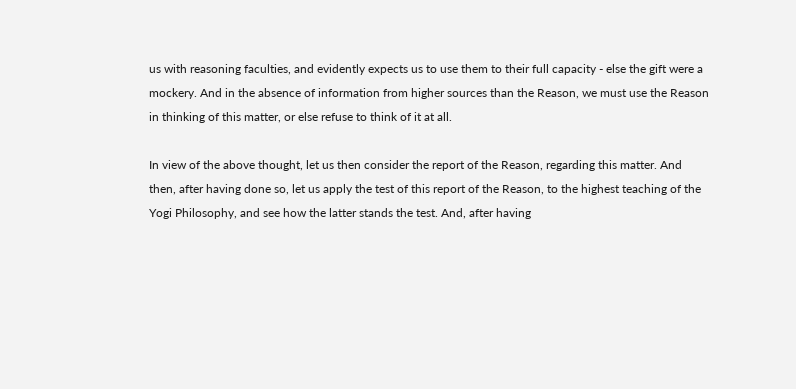us with reasoning faculties, and evidently expects us to use them to their full capacity - else the gift were a mockery. And in the absence of information from higher sources than the Reason, we must use the Reason in thinking of this matter, or else refuse to think of it at all.

In view of the above thought, let us then consider the report of the Reason, regarding this matter. And then, after having done so, let us apply the test of this report of the Reason, to the highest teaching of the Yogi Philosophy, and see how the latter stands the test. And, after having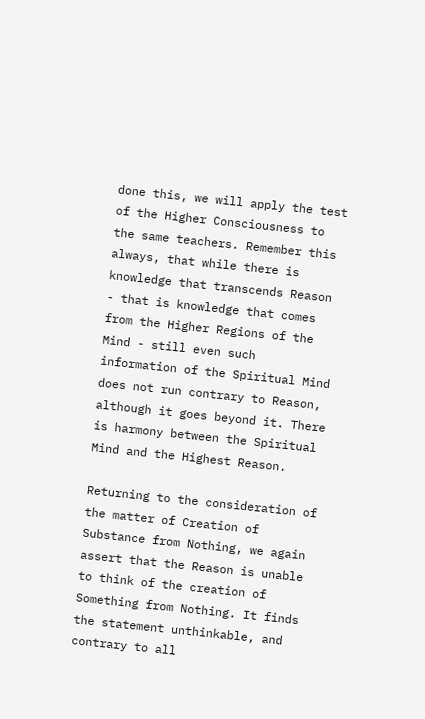done this, we will apply the test of the Higher Consciousness to the same teachers. Remember this always, that while there is knowledge that transcends Reason - that is knowledge that comes from the Higher Regions of the Mind - still even such information of the Spiritual Mind does not run contrary to Reason, although it goes beyond it. There is harmony between the Spiritual Mind and the Highest Reason.

Returning to the consideration of the matter of Creation of Substance from Nothing, we again assert that the Reason is unable to think of the creation of Something from Nothing. It finds the statement unthinkable, and contrary to all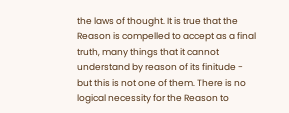the laws of thought. It is true that the Reason is compelled to accept as a final truth, many things that it cannot understand by reason of its finitude - but this is not one of them. There is no logical necessity for the Reason to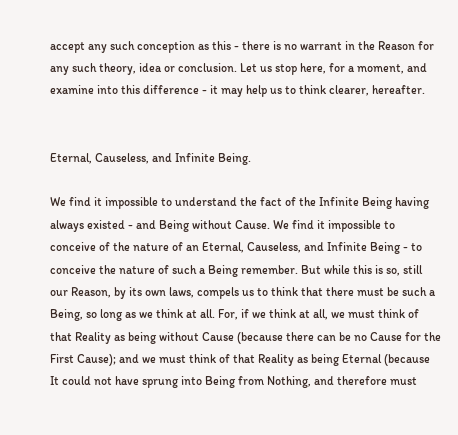accept any such conception as this - there is no warrant in the Reason for any such theory, idea or conclusion. Let us stop here, for a moment, and examine into this difference - it may help us to think clearer, hereafter.


Eternal, Causeless, and Infinite Being.

We find it impossible to understand the fact of the Infinite Being having always existed - and Being without Cause. We find it impossible to conceive of the nature of an Eternal, Causeless, and Infinite Being - to conceive the nature of such a Being remember. But while this is so, still our Reason, by its own laws, compels us to think that there must be such a Being, so long as we think at all. For, if we think at all, we must think of that Reality as being without Cause (because there can be no Cause for the First Cause); and we must think of that Reality as being Eternal (because It could not have sprung into Being from Nothing, and therefore must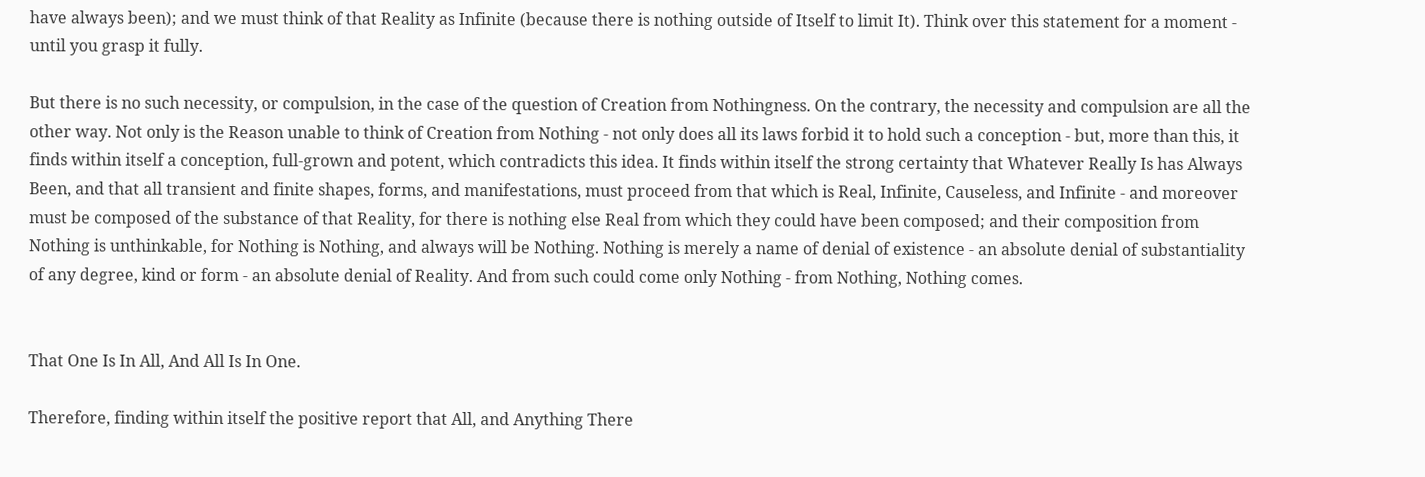have always been); and we must think of that Reality as Infinite (because there is nothing outside of Itself to limit It). Think over this statement for a moment - until you grasp it fully.

But there is no such necessity, or compulsion, in the case of the question of Creation from Nothingness. On the contrary, the necessity and compulsion are all the other way. Not only is the Reason unable to think of Creation from Nothing - not only does all its laws forbid it to hold such a conception - but, more than this, it finds within itself a conception, full-grown and potent, which contradicts this idea. It finds within itself the strong certainty that Whatever Really Is has Always Been, and that all transient and finite shapes, forms, and manifestations, must proceed from that which is Real, Infinite, Causeless, and Infinite - and moreover must be composed of the substance of that Reality, for there is nothing else Real from which they could have been composed; and their composition from Nothing is unthinkable, for Nothing is Nothing, and always will be Nothing. Nothing is merely a name of denial of existence - an absolute denial of substantiality of any degree, kind or form - an absolute denial of Reality. And from such could come only Nothing - from Nothing, Nothing comes.


That One Is In All, And All Is In One.

Therefore, finding within itself the positive report that All, and Anything There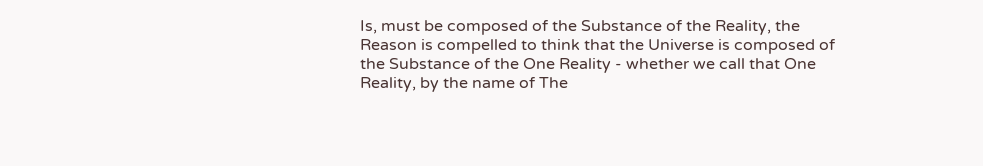Is, must be composed of the Substance of the Reality, the Reason is compelled to think that the Universe is composed of the Substance of the One Reality - whether we call that One Reality, by the name of The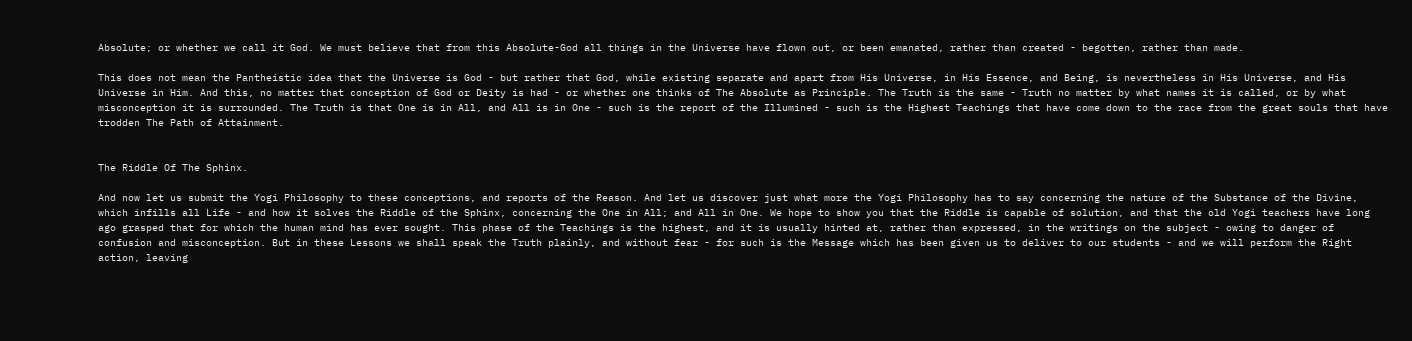Absolute; or whether we call it God. We must believe that from this Absolute-God all things in the Universe have flown out, or been emanated, rather than created - begotten, rather than made.

This does not mean the Pantheistic idea that the Universe is God - but rather that God, while existing separate and apart from His Universe, in His Essence, and Being, is nevertheless in His Universe, and His Universe in Him. And this, no matter that conception of God or Deity is had - or whether one thinks of The Absolute as Principle. The Truth is the same - Truth no matter by what names it is called, or by what misconception it is surrounded. The Truth is that One is in All, and All is in One - such is the report of the Illumined - such is the Highest Teachings that have come down to the race from the great souls that have trodden The Path of Attainment.


The Riddle Of The Sphinx.

And now let us submit the Yogi Philosophy to these conceptions, and reports of the Reason. And let us discover just what more the Yogi Philosophy has to say concerning the nature of the Substance of the Divine, which infills all Life - and how it solves the Riddle of the Sphinx, concerning the One in All; and All in One. We hope to show you that the Riddle is capable of solution, and that the old Yogi teachers have long ago grasped that for which the human mind has ever sought. This phase of the Teachings is the highest, and it is usually hinted at, rather than expressed, in the writings on the subject - owing to danger of confusion and misconception. But in these Lessons we shall speak the Truth plainly, and without fear - for such is the Message which has been given us to deliver to our students - and we will perform the Right action, leaving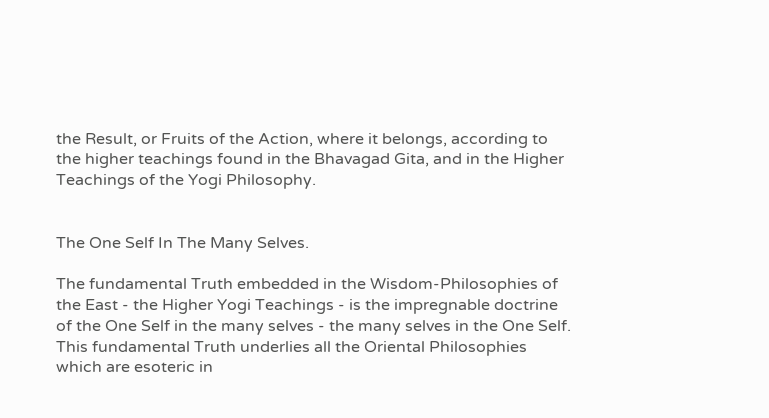the Result, or Fruits of the Action, where it belongs, according to the higher teachings found in the Bhavagad Gita, and in the Higher Teachings of the Yogi Philosophy.


The One Self In The Many Selves.

The fundamental Truth embedded in the Wisdom-Philosophies of the East - the Higher Yogi Teachings - is the impregnable doctrine of the One Self in the many selves - the many selves in the One Self. This fundamental Truth underlies all the Oriental Philosophies which are esoteric in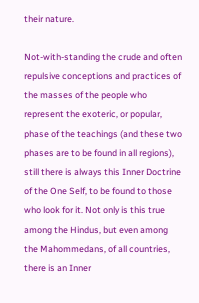their nature.

Not-with-standing the crude and often repulsive conceptions and practices of the masses of the people who represent the exoteric, or popular, phase of the teachings (and these two phases are to be found in all regions), still there is always this Inner Doctrine of the One Self, to be found to those who look for it. Not only is this true among the Hindus, but even among the Mahommedans, of all countries, there is an Inner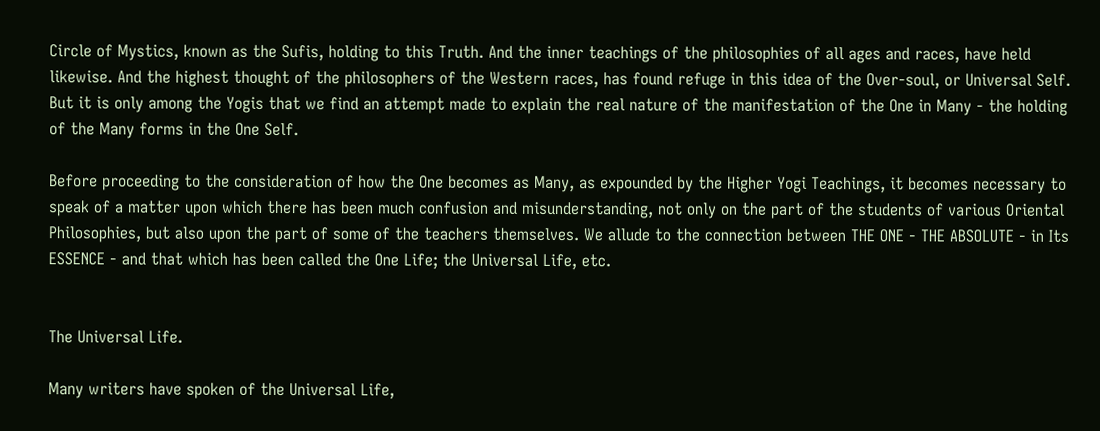Circle of Mystics, known as the Sufis, holding to this Truth. And the inner teachings of the philosophies of all ages and races, have held likewise. And the highest thought of the philosophers of the Western races, has found refuge in this idea of the Over-soul, or Universal Self. But it is only among the Yogis that we find an attempt made to explain the real nature of the manifestation of the One in Many - the holding of the Many forms in the One Self.

Before proceeding to the consideration of how the One becomes as Many, as expounded by the Higher Yogi Teachings, it becomes necessary to speak of a matter upon which there has been much confusion and misunderstanding, not only on the part of the students of various Oriental Philosophies, but also upon the part of some of the teachers themselves. We allude to the connection between THE ONE - THE ABSOLUTE - in Its ESSENCE - and that which has been called the One Life; the Universal Life, etc.


The Universal Life.

Many writers have spoken of the Universal Life,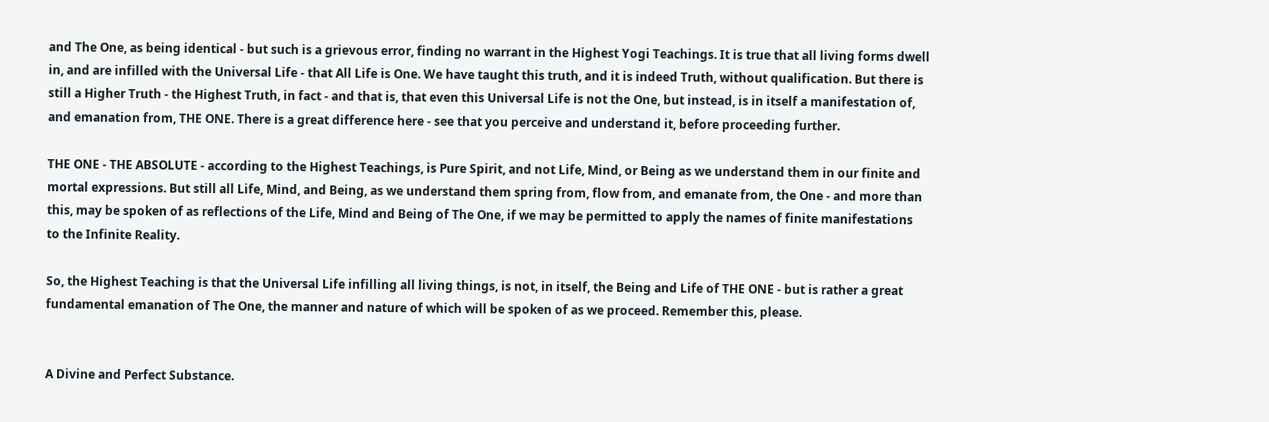and The One, as being identical - but such is a grievous error, finding no warrant in the Highest Yogi Teachings. It is true that all living forms dwell in, and are infilled with the Universal Life - that All Life is One. We have taught this truth, and it is indeed Truth, without qualification. But there is still a Higher Truth - the Highest Truth, in fact - and that is, that even this Universal Life is not the One, but instead, is in itself a manifestation of, and emanation from, THE ONE. There is a great difference here - see that you perceive and understand it, before proceeding further.

THE ONE - THE ABSOLUTE - according to the Highest Teachings, is Pure Spirit, and not Life, Mind, or Being as we understand them in our finite and mortal expressions. But still all Life, Mind, and Being, as we understand them spring from, flow from, and emanate from, the One - and more than this, may be spoken of as reflections of the Life, Mind and Being of The One, if we may be permitted to apply the names of finite manifestations to the Infinite Reality.

So, the Highest Teaching is that the Universal Life infilling all living things, is not, in itself, the Being and Life of THE ONE - but is rather a great fundamental emanation of The One, the manner and nature of which will be spoken of as we proceed. Remember this, please.


A Divine and Perfect Substance.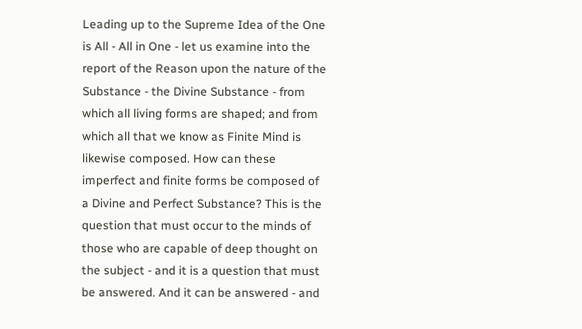Leading up to the Supreme Idea of the One is All - All in One - let us examine into the report of the Reason upon the nature of the Substance - the Divine Substance - from which all living forms are shaped; and from which all that we know as Finite Mind is likewise composed. How can these imperfect and finite forms be composed of a Divine and Perfect Substance? This is the question that must occur to the minds of those who are capable of deep thought on the subject - and it is a question that must be answered. And it can be answered - and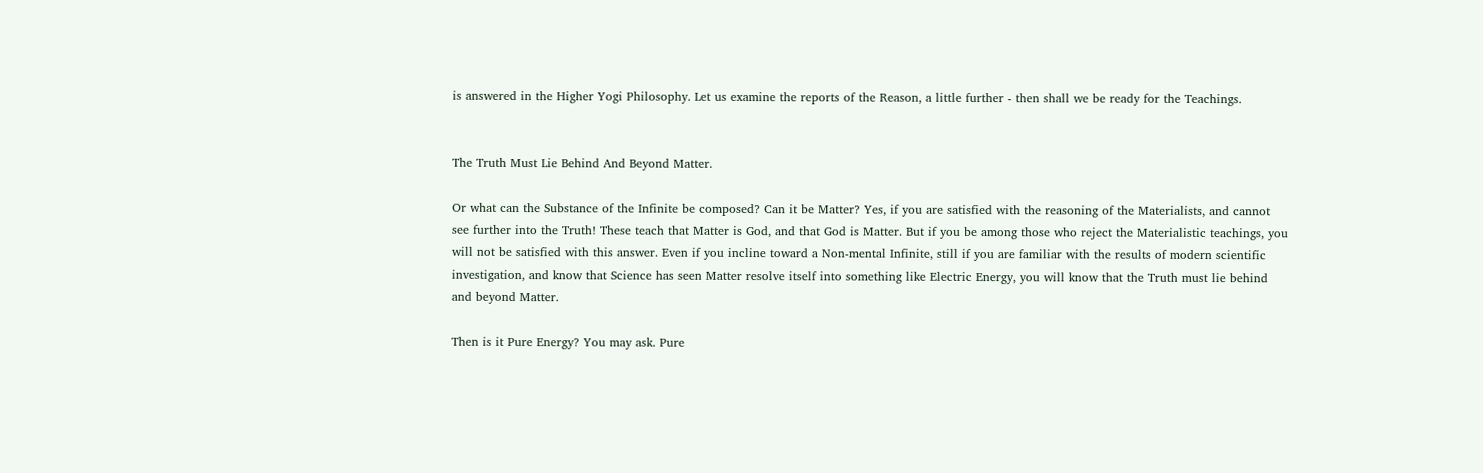is answered in the Higher Yogi Philosophy. Let us examine the reports of the Reason, a little further - then shall we be ready for the Teachings.


The Truth Must Lie Behind And Beyond Matter.

Or what can the Substance of the Infinite be composed? Can it be Matter? Yes, if you are satisfied with the reasoning of the Materialists, and cannot see further into the Truth! These teach that Matter is God, and that God is Matter. But if you be among those who reject the Materialistic teachings, you will not be satisfied with this answer. Even if you incline toward a Non-mental Infinite, still if you are familiar with the results of modern scientific investigation, and know that Science has seen Matter resolve itself into something like Electric Energy, you will know that the Truth must lie behind and beyond Matter.

Then is it Pure Energy? You may ask. Pure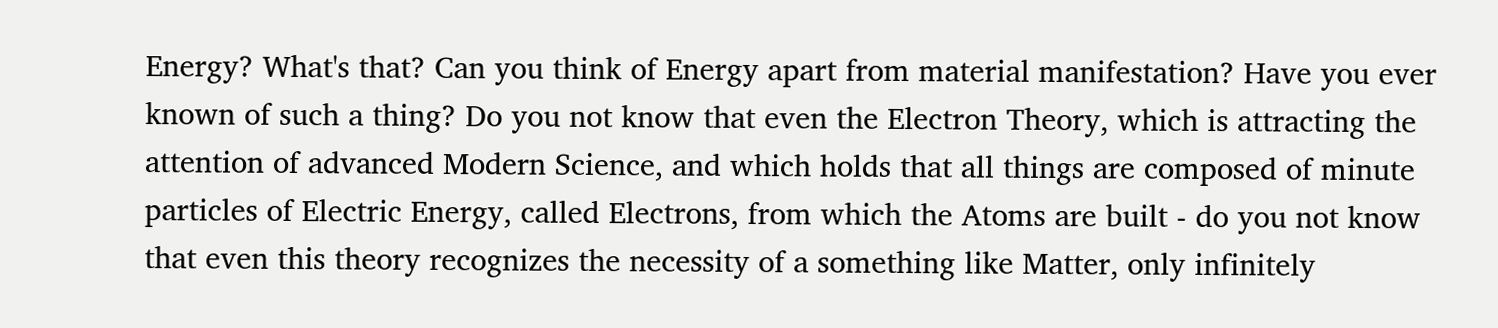Energy? What's that? Can you think of Energy apart from material manifestation? Have you ever known of such a thing? Do you not know that even the Electron Theory, which is attracting the attention of advanced Modern Science, and which holds that all things are composed of minute particles of Electric Energy, called Electrons, from which the Atoms are built - do you not know that even this theory recognizes the necessity of a something like Matter, only infinitely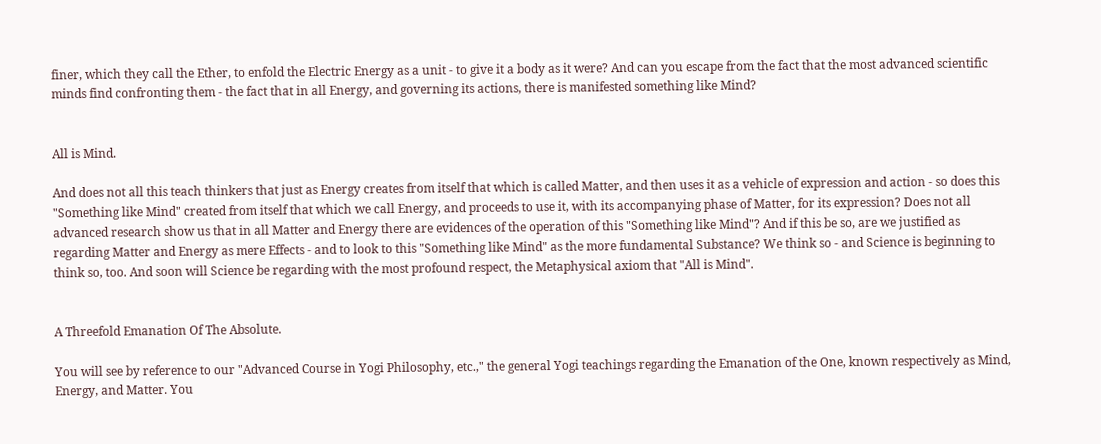finer, which they call the Ether, to enfold the Electric Energy as a unit - to give it a body as it were? And can you escape from the fact that the most advanced scientific minds find confronting them - the fact that in all Energy, and governing its actions, there is manifested something like Mind?


All is Mind.

And does not all this teach thinkers that just as Energy creates from itself that which is called Matter, and then uses it as a vehicle of expression and action - so does this "Something like Mind" created from itself that which we call Energy, and proceeds to use it, with its accompanying phase of Matter, for its expression? Does not all advanced research show us that in all Matter and Energy there are evidences of the operation of this "Something like Mind"? And if this be so, are we justified as regarding Matter and Energy as mere Effects - and to look to this "Something like Mind" as the more fundamental Substance? We think so - and Science is beginning to think so, too. And soon will Science be regarding with the most profound respect, the Metaphysical axiom that "All is Mind".


A Threefold Emanation Of The Absolute.

You will see by reference to our "Advanced Course in Yogi Philosophy, etc.," the general Yogi teachings regarding the Emanation of the One, known respectively as Mind, Energy, and Matter. You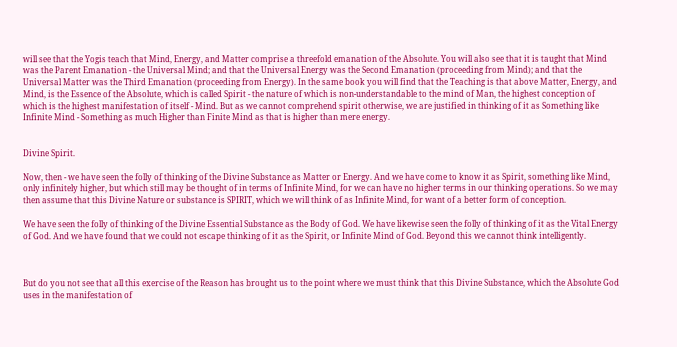will see that the Yogis teach that Mind, Energy, and Matter comprise a threefold emanation of the Absolute. You will also see that it is taught that Mind was the Parent Emanation - the Universal Mind; and that the Universal Energy was the Second Emanation (proceeding from Mind); and that the Universal Matter was the Third Emanation (proceeding from Energy). In the same book you will find that the Teaching is that above Matter, Energy, and Mind, is the Essence of the Absolute, which is called Spirit - the nature of which is non-understandable to the mind of Man, the highest conception of which is the highest manifestation of itself - Mind. But as we cannot comprehend spirit otherwise, we are justified in thinking of it as Something like Infinite Mind - Something as much Higher than Finite Mind as that is higher than mere energy.


Divine Spirit.

Now, then - we have seen the folly of thinking of the Divine Substance as Matter or Energy. And we have come to know it as Spirit, something like Mind, only infinitely higher, but which still may be thought of in terms of Infinite Mind, for we can have no higher terms in our thinking operations. So we may then assume that this Divine Nature or substance is SPIRIT, which we will think of as Infinite Mind, for want of a better form of conception.

We have seen the folly of thinking of the Divine Essential Substance as the Body of God. We have likewise seen the folly of thinking of it as the Vital Energy of God. And we have found that we could not escape thinking of it as the Spirit, or Infinite Mind of God. Beyond this we cannot think intelligently.



But do you not see that all this exercise of the Reason has brought us to the point where we must think that this Divine Substance, which the Absolute God uses in the manifestation of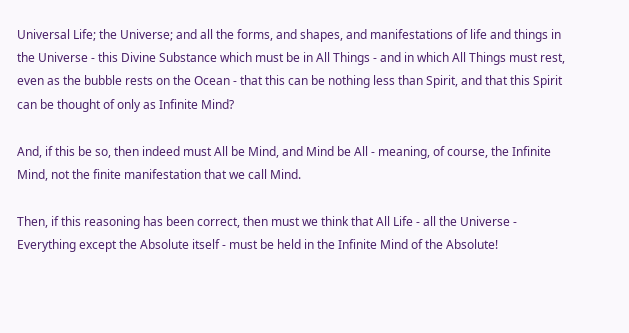Universal Life; the Universe; and all the forms, and shapes, and manifestations of life and things in the Universe - this Divine Substance which must be in All Things - and in which All Things must rest, even as the bubble rests on the Ocean - that this can be nothing less than Spirit, and that this Spirit can be thought of only as Infinite Mind?

And, if this be so, then indeed must All be Mind, and Mind be All - meaning, of course, the Infinite Mind, not the finite manifestation that we call Mind.

Then, if this reasoning has been correct, then must we think that All Life - all the Universe - Everything except the Absolute itself - must be held in the Infinite Mind of the Absolute!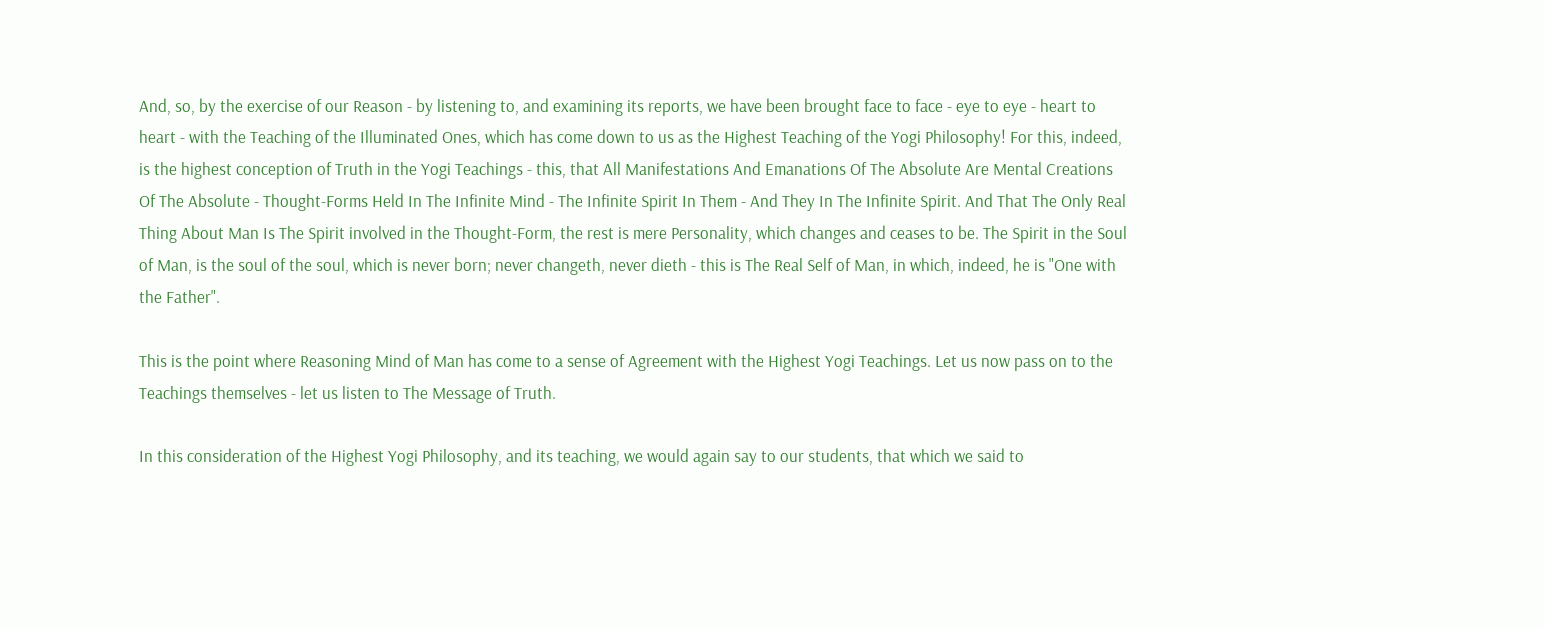And, so, by the exercise of our Reason - by listening to, and examining its reports, we have been brought face to face - eye to eye - heart to heart - with the Teaching of the Illuminated Ones, which has come down to us as the Highest Teaching of the Yogi Philosophy! For this, indeed, is the highest conception of Truth in the Yogi Teachings - this, that All Manifestations And Emanations Of The Absolute Are Mental Creations Of The Absolute - Thought-Forms Held In The Infinite Mind - The Infinite Spirit In Them - And They In The Infinite Spirit. And That The Only Real Thing About Man Is The Spirit involved in the Thought-Form, the rest is mere Personality, which changes and ceases to be. The Spirit in the Soul of Man, is the soul of the soul, which is never born; never changeth, never dieth - this is The Real Self of Man, in which, indeed, he is "One with the Father".

This is the point where Reasoning Mind of Man has come to a sense of Agreement with the Highest Yogi Teachings. Let us now pass on to the Teachings themselves - let us listen to The Message of Truth.

In this consideration of the Highest Yogi Philosophy, and its teaching, we would again say to our students, that which we said to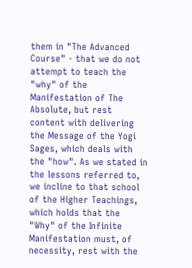them in "The Advanced Course" - that we do not attempt to teach the "why" of the Manifestation of The Absolute, but rest content with delivering the Message of the Yogi Sages, which deals with the "how". As we stated in the lessons referred to, we incline to that school of the Higher Teachings, which holds that the "Why" of the Infinite Manifestation must, of necessity, rest with the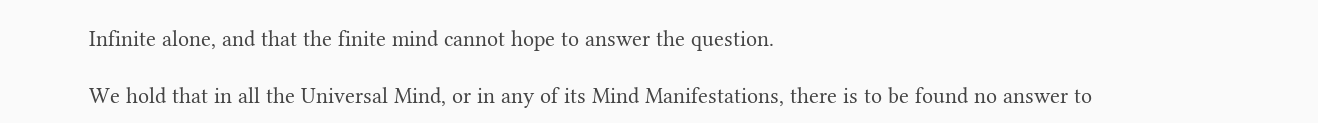Infinite alone, and that the finite mind cannot hope to answer the question.

We hold that in all the Universal Mind, or in any of its Mind Manifestations, there is to be found no answer to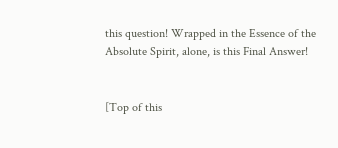this question! Wrapped in the Essence of the Absolute Spirit, alone, is this Final Answer!


[Top of this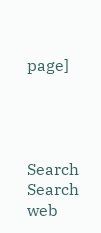page]




Search Search web